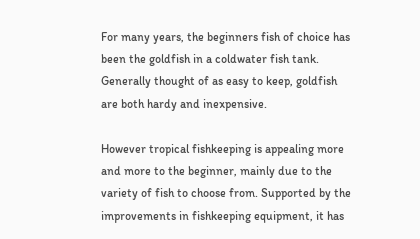For many years, the beginners fish of choice has been the goldfish in a coldwater fish tank.  Generally thought of as easy to keep, goldfish are both hardy and inexpensive.

However tropical fishkeeping is appealing more and more to the beginner, mainly due to the variety of fish to choose from. Supported by the improvements in fishkeeping equipment, it has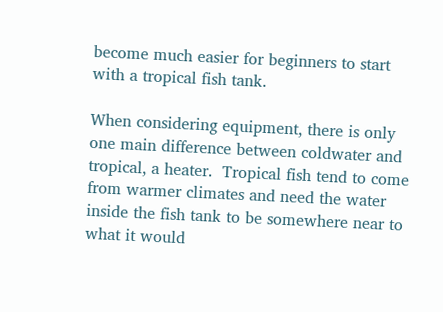become much easier for beginners to start with a tropical fish tank.

When considering equipment, there is only one main difference between coldwater and tropical, a heater.  Tropical fish tend to come from warmer climates and need the water inside the fish tank to be somewhere near to what it would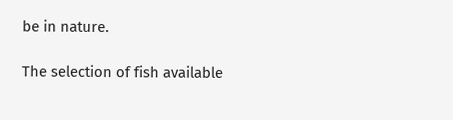be in nature.

The selection of fish available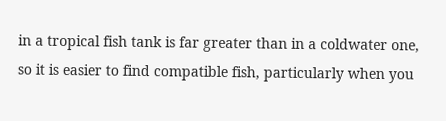in a tropical fish tank is far greater than in a coldwater one, so it is easier to find compatible fish, particularly when you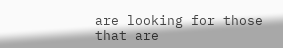are looking for those that are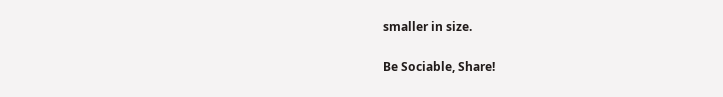smaller in size.

Be Sociable, Share!